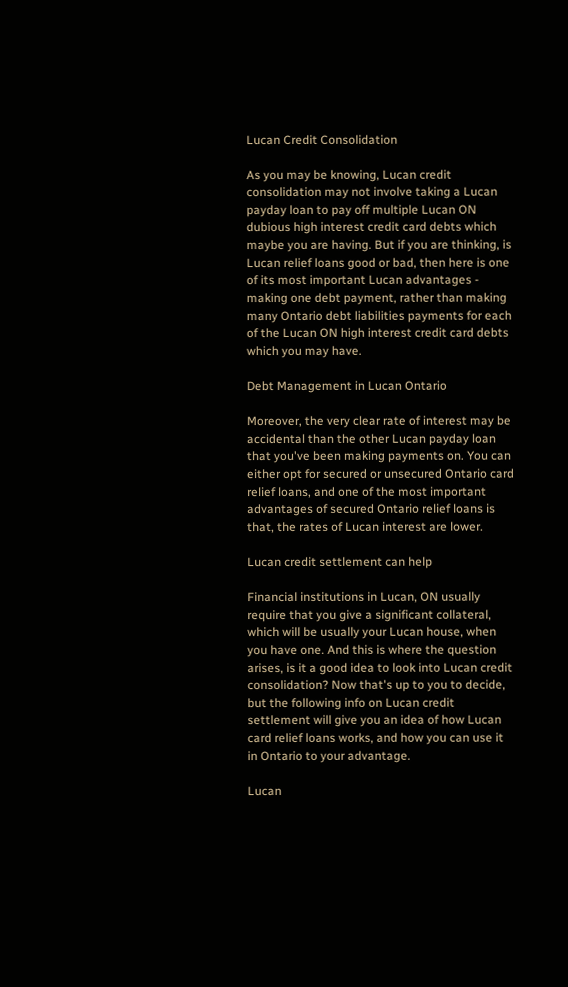Lucan Credit Consolidation

As you may be knowing, Lucan credit consolidation may not involve taking a Lucan payday loan to pay off multiple Lucan ON dubious high interest credit card debts which maybe you are having. But if you are thinking, is Lucan relief loans good or bad, then here is one of its most important Lucan advantages - making one debt payment, rather than making many Ontario debt liabilities payments for each of the Lucan ON high interest credit card debts which you may have.

Debt Management in Lucan Ontario

Moreover, the very clear rate of interest may be accidental than the other Lucan payday loan that you've been making payments on. You can either opt for secured or unsecured Ontario card relief loans, and one of the most important advantages of secured Ontario relief loans is that, the rates of Lucan interest are lower.

Lucan credit settlement can help

Financial institutions in Lucan, ON usually require that you give a significant collateral, which will be usually your Lucan house, when you have one. And this is where the question arises, is it a good idea to look into Lucan credit consolidation? Now that's up to you to decide, but the following info on Lucan credit settlement will give you an idea of how Lucan card relief loans works, and how you can use it in Ontario to your advantage.

Lucan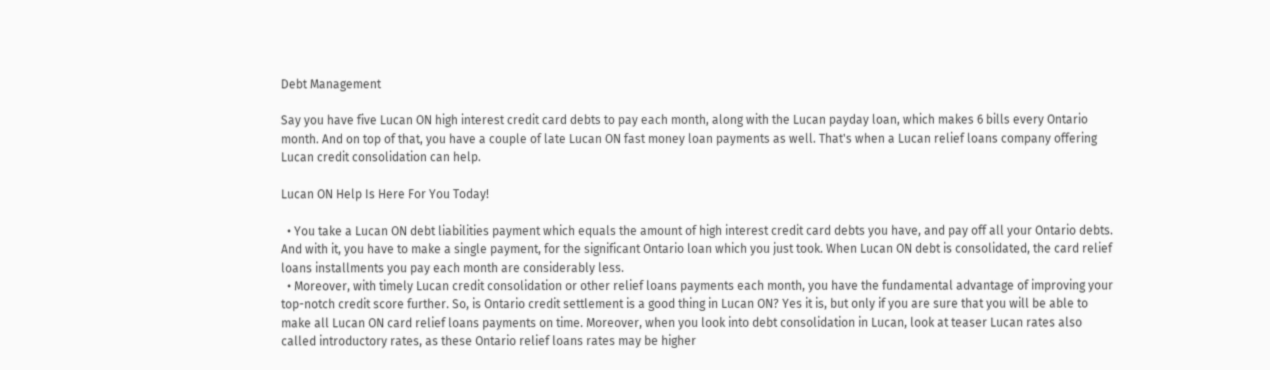Debt Management

Say you have five Lucan ON high interest credit card debts to pay each month, along with the Lucan payday loan, which makes 6 bills every Ontario month. And on top of that, you have a couple of late Lucan ON fast money loan payments as well. That's when a Lucan relief loans company offering Lucan credit consolidation can help.

Lucan ON Help Is Here For You Today!

  • You take a Lucan ON debt liabilities payment which equals the amount of high interest credit card debts you have, and pay off all your Ontario debts. And with it, you have to make a single payment, for the significant Ontario loan which you just took. When Lucan ON debt is consolidated, the card relief loans installments you pay each month are considerably less.
  • Moreover, with timely Lucan credit consolidation or other relief loans payments each month, you have the fundamental advantage of improving your top-notch credit score further. So, is Ontario credit settlement is a good thing in Lucan ON? Yes it is, but only if you are sure that you will be able to make all Lucan ON card relief loans payments on time. Moreover, when you look into debt consolidation in Lucan, look at teaser Lucan rates also called introductory rates, as these Ontario relief loans rates may be higher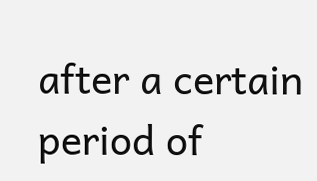after a certain period of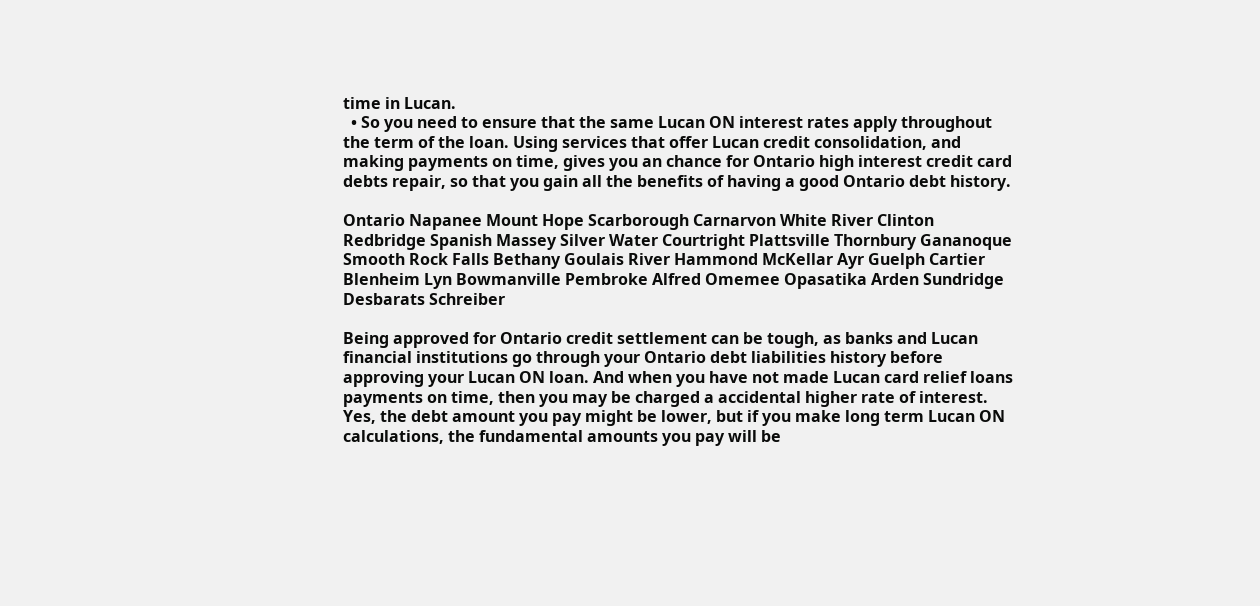time in Lucan.
  • So you need to ensure that the same Lucan ON interest rates apply throughout the term of the loan. Using services that offer Lucan credit consolidation, and making payments on time, gives you an chance for Ontario high interest credit card debts repair, so that you gain all the benefits of having a good Ontario debt history.

Ontario Napanee Mount Hope Scarborough Carnarvon White River Clinton Redbridge Spanish Massey Silver Water Courtright Plattsville Thornbury Gananoque Smooth Rock Falls Bethany Goulais River Hammond McKellar Ayr Guelph Cartier Blenheim Lyn Bowmanville Pembroke Alfred Omemee Opasatika Arden Sundridge Desbarats Schreiber

Being approved for Ontario credit settlement can be tough, as banks and Lucan financial institutions go through your Ontario debt liabilities history before approving your Lucan ON loan. And when you have not made Lucan card relief loans payments on time, then you may be charged a accidental higher rate of interest. Yes, the debt amount you pay might be lower, but if you make long term Lucan ON calculations, the fundamental amounts you pay will be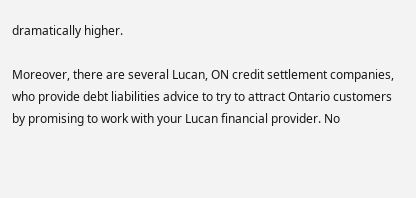dramatically higher.

Moreover, there are several Lucan, ON credit settlement companies, who provide debt liabilities advice to try to attract Ontario customers by promising to work with your Lucan financial provider. No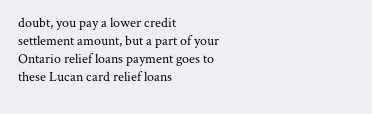doubt, you pay a lower credit settlement amount, but a part of your Ontario relief loans payment goes to these Lucan card relief loans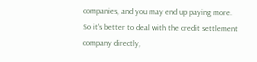companies, and you may end up paying more. So it's better to deal with the credit settlement company directly,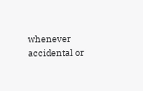whenever accidental or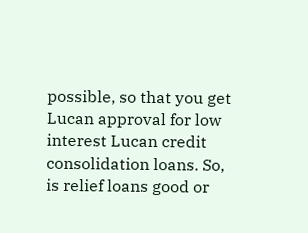possible, so that you get Lucan approval for low interest Lucan credit consolidation loans. So, is relief loans good or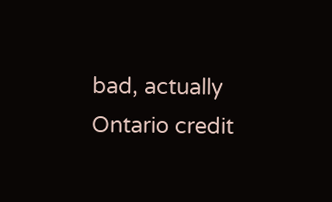bad, actually Ontario credit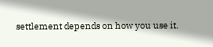settlement depends on how you use it.